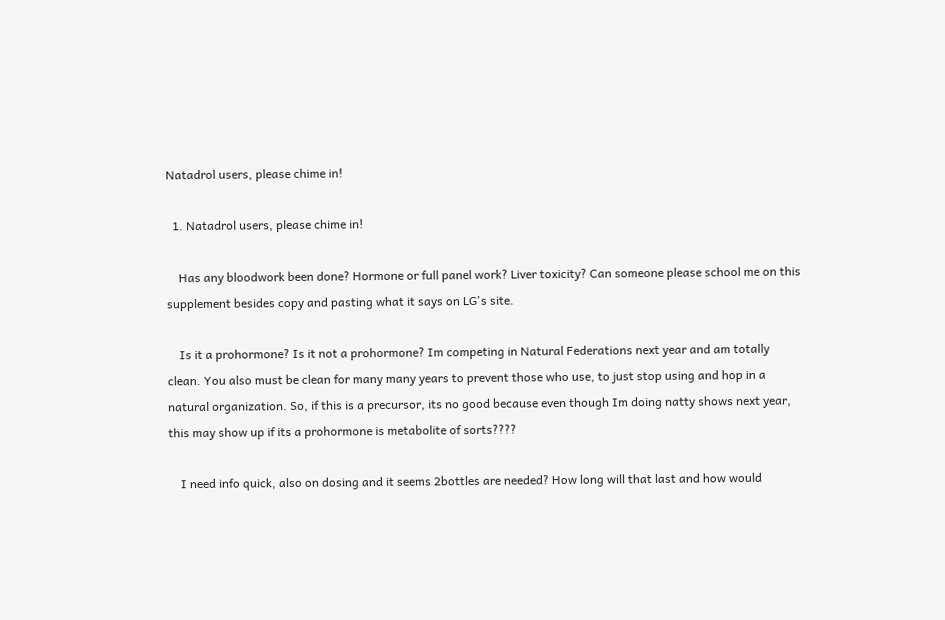Natadrol users, please chime in!

  1. Natadrol users, please chime in!

    Has any bloodwork been done? Hormone or full panel work? Liver toxicity? Can someone please school me on this supplement besides copy and pasting what it says on LG's site.

    Is it a prohormone? Is it not a prohormone? Im competing in Natural Federations next year and am totally clean. You also must be clean for many many years to prevent those who use, to just stop using and hop in a natural organization. So, if this is a precursor, its no good because even though Im doing natty shows next year, this may show up if its a prohormone is metabolite of sorts????

    I need info quick, also on dosing and it seems 2bottles are needed? How long will that last and how would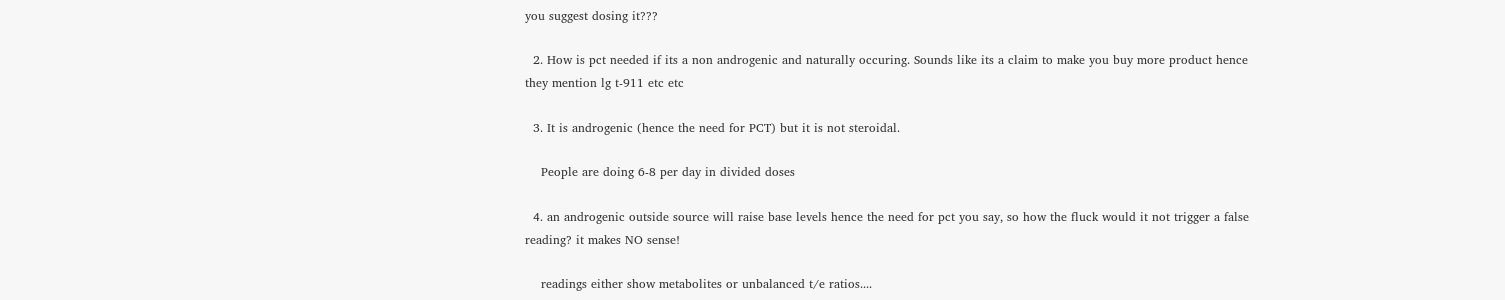you suggest dosing it???

  2. How is pct needed if its a non androgenic and naturally occuring. Sounds like its a claim to make you buy more product hence they mention lg t-911 etc etc

  3. It is androgenic (hence the need for PCT) but it is not steroidal.

    People are doing 6-8 per day in divided doses

  4. an androgenic outside source will raise base levels hence the need for pct you say, so how the fluck would it not trigger a false reading? it makes NO sense!

    readings either show metabolites or unbalanced t/e ratios....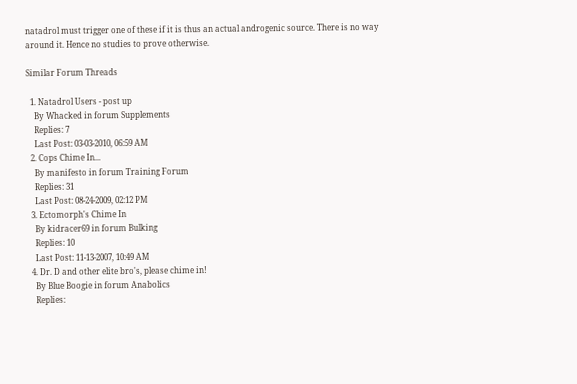natadrol must trigger one of these if it is thus an actual androgenic source. There is no way around it. Hence no studies to prove otherwise.

Similar Forum Threads

  1. Natadrol Users - post up
    By Whacked in forum Supplements
    Replies: 7
    Last Post: 03-03-2010, 06:59 AM
  2. Cops Chime In...
    By manifesto in forum Training Forum
    Replies: 31
    Last Post: 08-24-2009, 02:12 PM
  3. Ectomorph's Chime In
    By kidracer69 in forum Bulking
    Replies: 10
    Last Post: 11-13-2007, 10:49 AM
  4. Dr. D and other elite bro's, please chime in!
    By Blue Boogie in forum Anabolics
    Replies: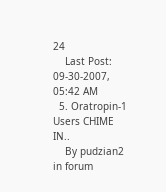24
    Last Post: 09-30-2007, 05:42 AM
  5. Oratropin-1 Users CHIME IN..
    By pudzian2 in forum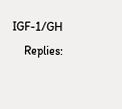IGF-1/GH
    Replies: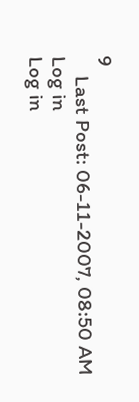9
    Last Post: 06-11-2007, 08:50 AM
Log in
Log in